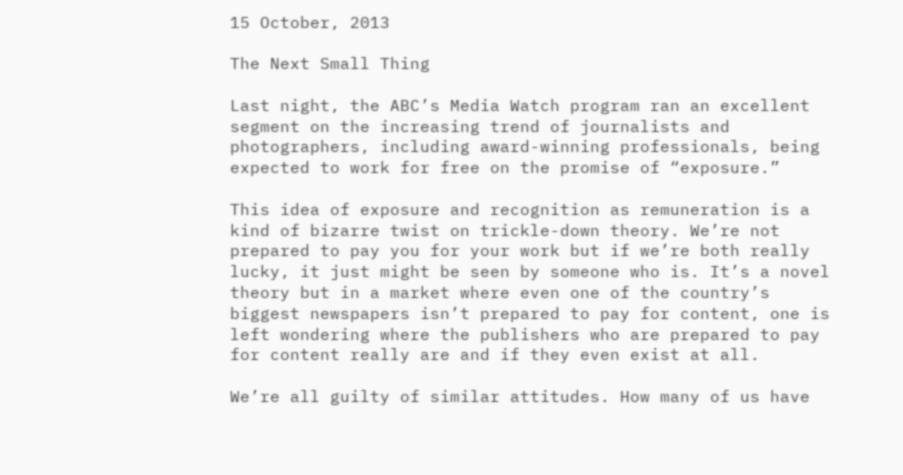15 October, 2013

The Next Small Thing

Last night, the ABC’s Media Watch program ran an excellent segment on the increasing trend of journalists and photographers, including award-winning professionals, being expected to work for free on the promise of “exposure.”

This idea of exposure and recognition as remuneration is a kind of bizarre twist on trickle-down theory. We’re not prepared to pay you for your work but if we’re both really lucky, it just might be seen by someone who is. It’s a novel theory but in a market where even one of the country’s biggest newspapers isn’t prepared to pay for content, one is left wondering where the publishers who are prepared to pay for content really are and if they even exist at all.

We’re all guilty of similar attitudes. How many of us have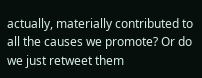actually, materially contributed to all the causes we promote? Or do we just retweet them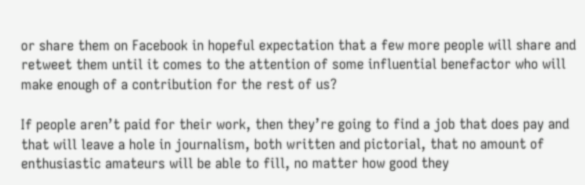or share them on Facebook in hopeful expectation that a few more people will share and retweet them until it comes to the attention of some influential benefactor who will make enough of a contribution for the rest of us?

If people aren’t paid for their work, then they’re going to find a job that does pay and that will leave a hole in journalism, both written and pictorial, that no amount of enthusiastic amateurs will be able to fill, no matter how good they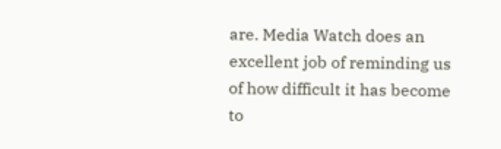are. Media Watch does an excellent job of reminding us of how difficult it has become to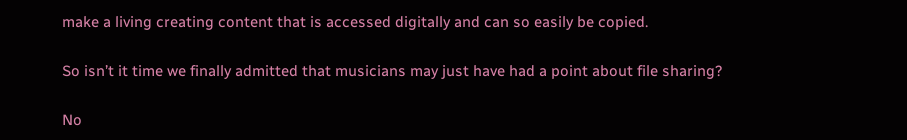make a living creating content that is accessed digitally and can so easily be copied.

So isn’t it time we finally admitted that musicians may just have had a point about file sharing?

No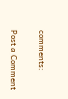comments:

Post a Comment